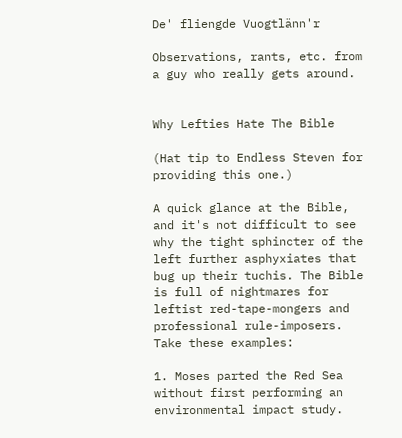De' fliengde Vuogtlänn'r

Observations, rants, etc. from a guy who really gets around.


Why Lefties Hate The Bible

(Hat tip to Endless Steven for providing this one.)

A quick glance at the Bible, and it's not difficult to see why the tight sphincter of the left further asphyxiates that bug up their tuchis. The Bible is full of nightmares for leftist red-tape-mongers and professional rule-imposers. Take these examples:

1. Moses parted the Red Sea without first performing an environmental impact study.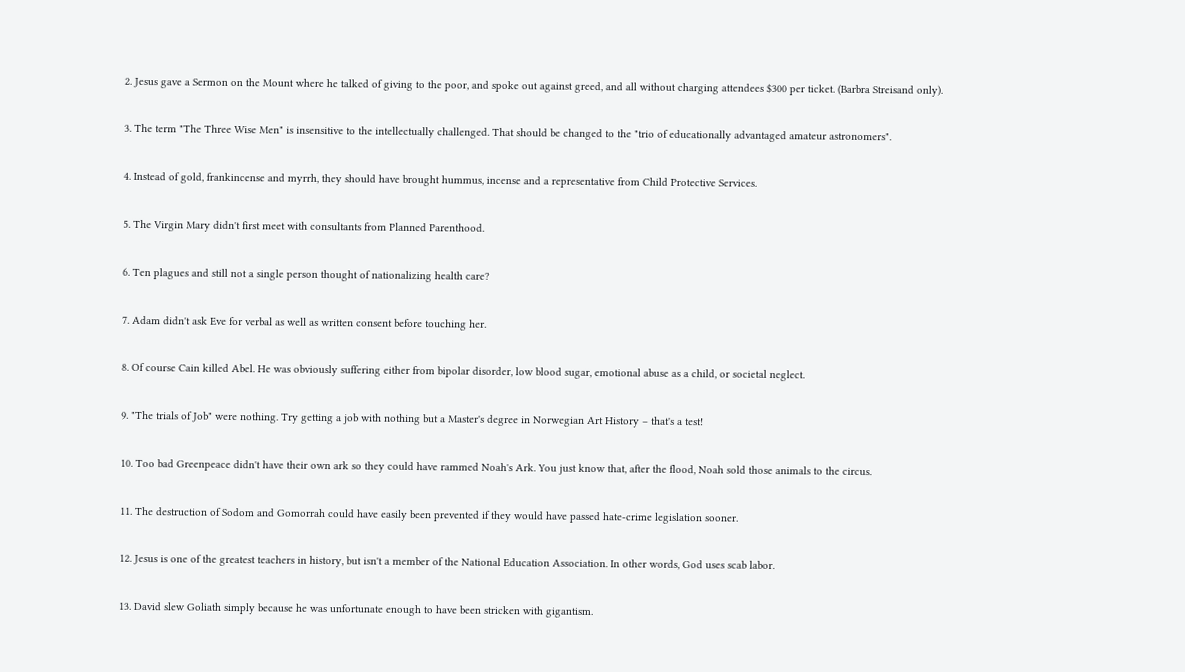2. Jesus gave a Sermon on the Mount where he talked of giving to the poor, and spoke out against greed, and all without charging attendees $300 per ticket. (Barbra Streisand only).

3. The term "The Three Wise Men" is insensitive to the intellectually challenged. That should be changed to the "trio of educationally advantaged amateur astronomers".

4. Instead of gold, frankincense and myrrh, they should have brought hummus, incense and a representative from Child Protective Services.

5. The Virgin Mary didn't first meet with consultants from Planned Parenthood.

6. Ten plagues and still not a single person thought of nationalizing health care?

7. Adam didn't ask Eve for verbal as well as written consent before touching her.

8. Of course Cain killed Abel. He was obviously suffering either from bipolar disorder, low blood sugar, emotional abuse as a child, or societal neglect.

9. "The trials of Job" were nothing. Try getting a job with nothing but a Master's degree in Norwegian Art History – that's a test!

10. Too bad Greenpeace didn't have their own ark so they could have rammed Noah's Ark. You just know that, after the flood, Noah sold those animals to the circus.

11. The destruction of Sodom and Gomorrah could have easily been prevented if they would have passed hate-crime legislation sooner.

12. Jesus is one of the greatest teachers in history, but isn't a member of the National Education Association. In other words, God uses scab labor.

13. David slew Goliath simply because he was unfortunate enough to have been stricken with gigantism.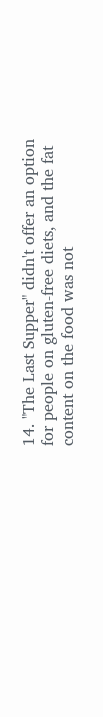14. "The Last Supper" didn't offer an option for people on gluten-free diets, and the fat content on the food was not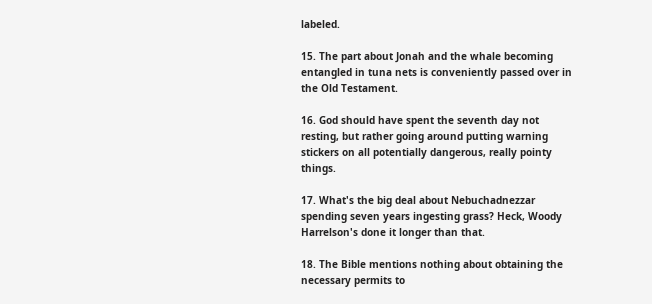labeled.

15. The part about Jonah and the whale becoming entangled in tuna nets is conveniently passed over in the Old Testament.

16. God should have spent the seventh day not resting, but rather going around putting warning stickers on all potentially dangerous, really pointy things.

17. What's the big deal about Nebuchadnezzar spending seven years ingesting grass? Heck, Woody Harrelson's done it longer than that.

18. The Bible mentions nothing about obtaining the necessary permits to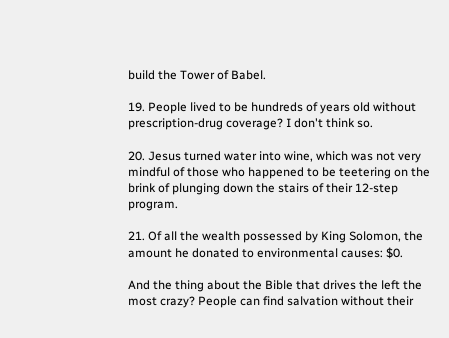build the Tower of Babel.

19. People lived to be hundreds of years old without prescription-drug coverage? I don't think so.

20. Jesus turned water into wine, which was not very mindful of those who happened to be teetering on the brink of plunging down the stairs of their 12-step program.

21. Of all the wealth possessed by King Solomon, the amount he donated to environmental causes: $0.

And the thing about the Bible that drives the left the most crazy? People can find salvation without their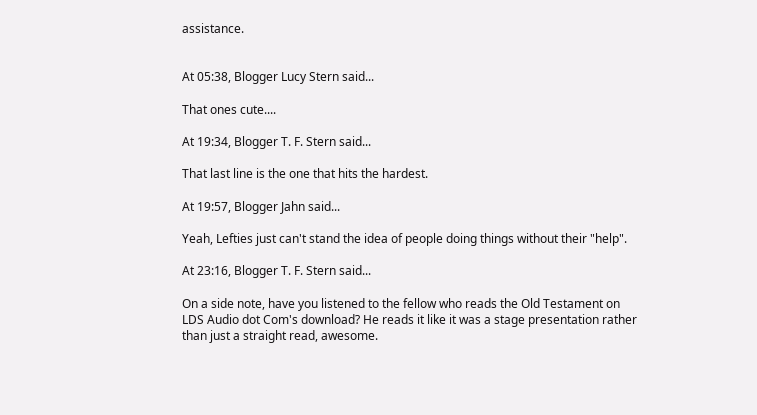assistance.


At 05:38, Blogger Lucy Stern said...

That ones cute....

At 19:34, Blogger T. F. Stern said...

That last line is the one that hits the hardest.

At 19:57, Blogger Jahn said...

Yeah, Lefties just can't stand the idea of people doing things without their "help".

At 23:16, Blogger T. F. Stern said...

On a side note, have you listened to the fellow who reads the Old Testament on LDS Audio dot Com's download? He reads it like it was a stage presentation rather than just a straight read, awesome.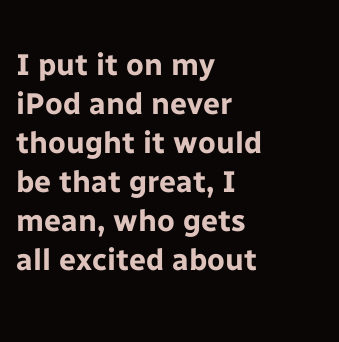I put it on my iPod and never thought it would be that great, I mean, who gets all excited about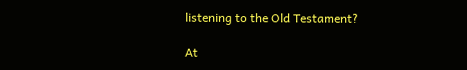listening to the Old Testament?

At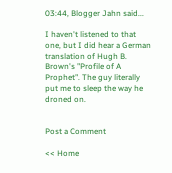03:44, Blogger Jahn said...

I haven't listened to that one, but I did hear a German translation of Hugh B. Brown's "Profile of A Prophet". The guy literally put me to sleep the way he droned on.


Post a Comment

<< Home